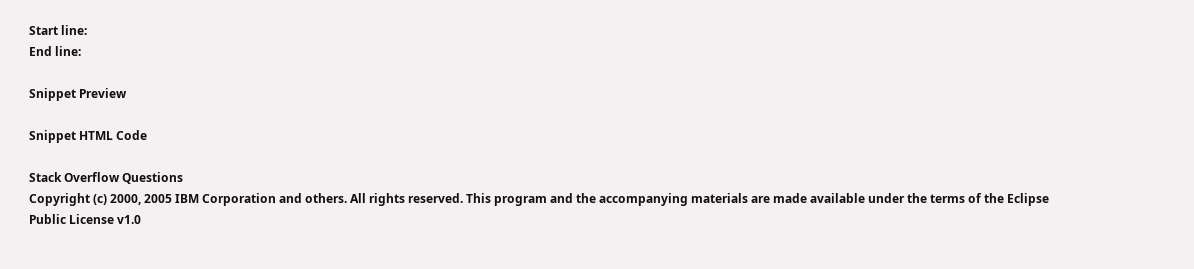Start line:
End line:

Snippet Preview

Snippet HTML Code

Stack Overflow Questions
Copyright (c) 2000, 2005 IBM Corporation and others. All rights reserved. This program and the accompanying materials are made available under the terms of the Eclipse Public License v1.0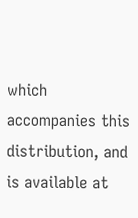which accompanies this distribution, and is available at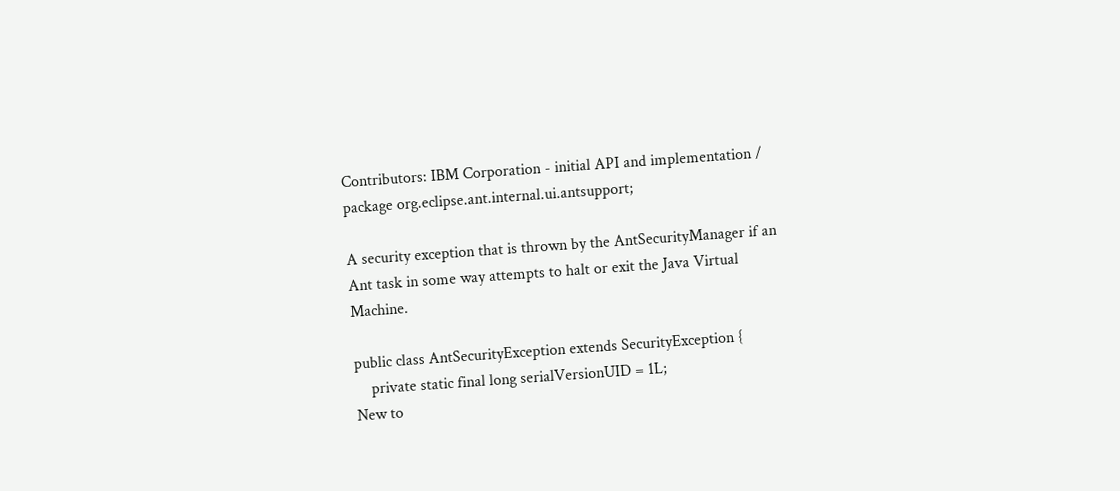Contributors: IBM Corporation - initial API and implementation /
package org.eclipse.ant.internal.ui.antsupport;

A security exception that is thrown by the AntSecurityManager if an Ant task in some way attempts to halt or exit the Java Virtual Machine.

public class AntSecurityException extends SecurityException {
    private static final long serialVersionUID = 1L;
New to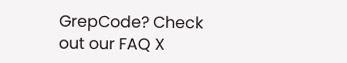GrepCode? Check out our FAQ X